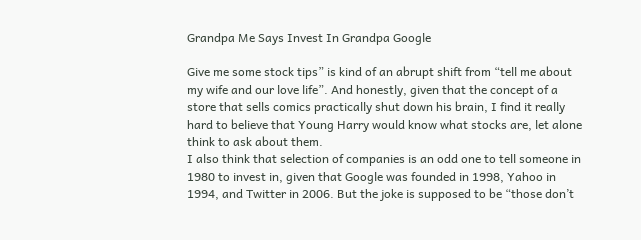Grandpa Me Says Invest In Grandpa Google

Give me some stock tips” is kind of an abrupt shift from “tell me about my wife and our love life”. And honestly, given that the concept of a store that sells comics practically shut down his brain, I find it really hard to believe that Young Harry would know what stocks are, let alone think to ask about them.
I also think that selection of companies is an odd one to tell someone in 1980 to invest in, given that Google was founded in 1998, Yahoo in 1994, and Twitter in 2006. But the joke is supposed to be “those don’t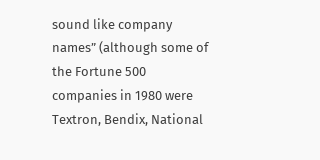sound like company names” (although some of the Fortune 500 companies in 1980 were Textron, Bendix, National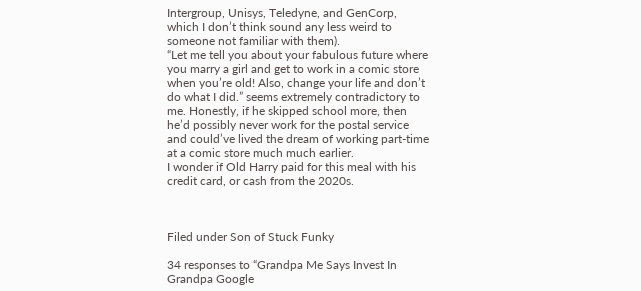Intergroup, Unisys, Teledyne, and GenCorp, which I don’t think sound any less weird to someone not familiar with them).
“Let me tell you about your fabulous future where you marry a girl and get to work in a comic store when you’re old! Also, change your life and don’t do what I did.” seems extremely contradictory to me. Honestly, if he skipped school more, then he’d possibly never work for the postal service and could’ve lived the dream of working part-time at a comic store much much earlier.
I wonder if Old Harry paid for this meal with his credit card, or cash from the 2020s.



Filed under Son of Stuck Funky

34 responses to “Grandpa Me Says Invest In Grandpa Google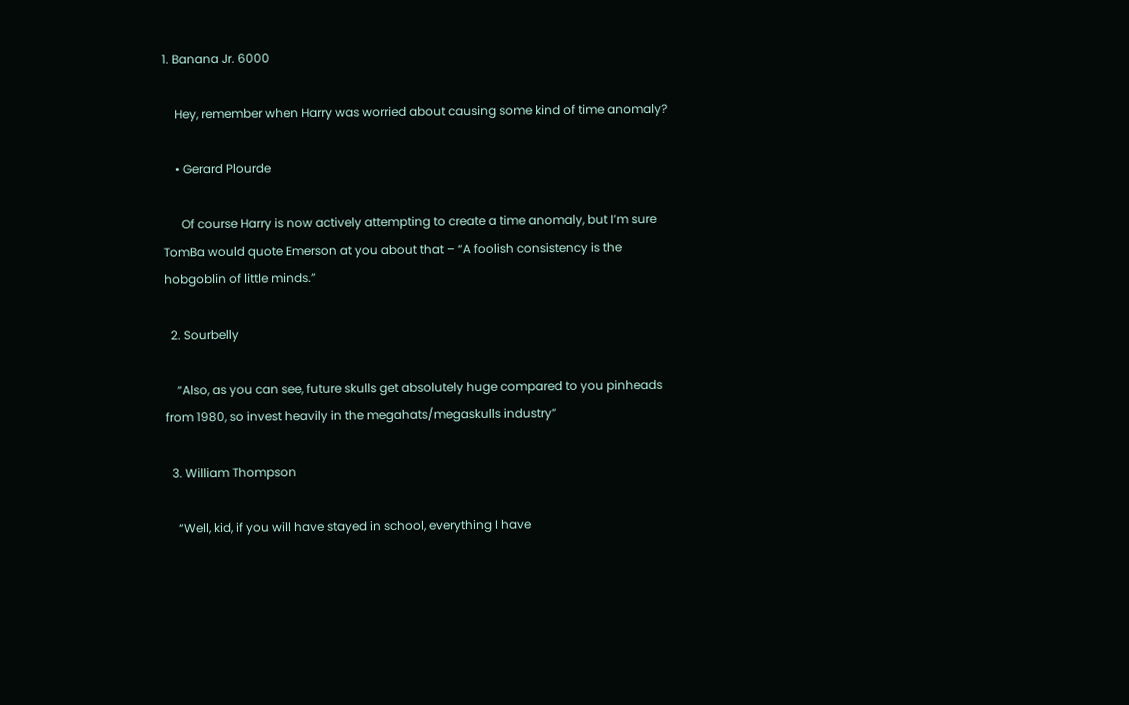1. Banana Jr. 6000

    Hey, remember when Harry was worried about causing some kind of time anomaly?

    • Gerard Plourde

      Of course Harry is now actively attempting to create a time anomaly, but I’m sure TomBa would quote Emerson at you about that – “A foolish consistency is the hobgoblin of little minds.”

  2. Sourbelly

    “Also, as you can see, future skulls get absolutely huge compared to you pinheads from 1980, so invest heavily in the megahats/megaskulls industry”

  3. William Thompson

    “Well, kid, if you will have stayed in school, everything I have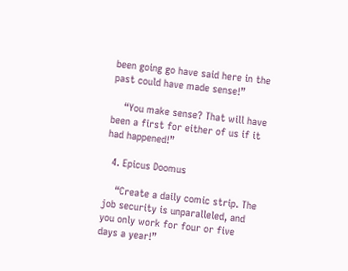been going go have said here in the past could have made sense!”

    “You make sense? That will have been a first for either of us if it had happened!”

  4. Epicus Doomus

    “Create a daily comic strip. The job security is unparalleled, and you only work for four or five days a year!”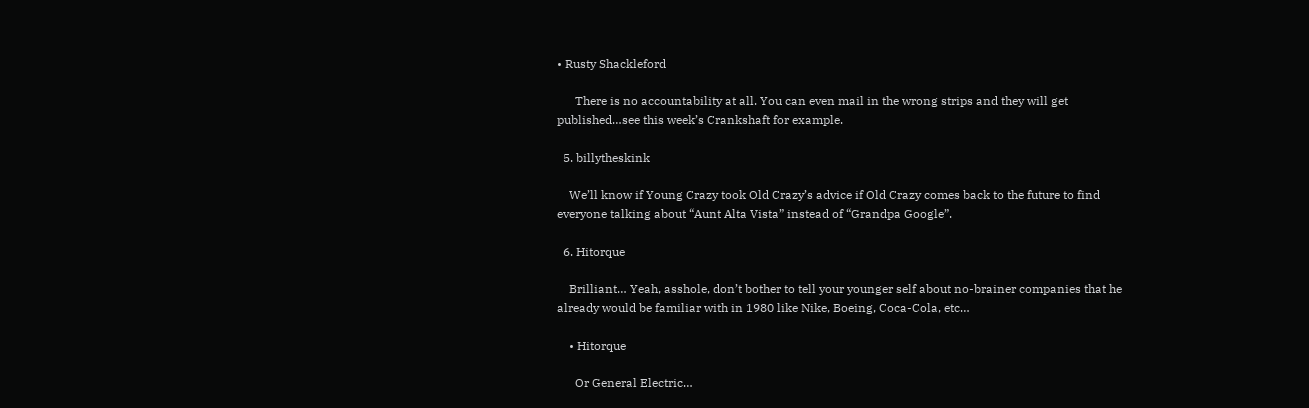• Rusty Shackleford

      There is no accountability at all. You can even mail in the wrong strips and they will get published…see this week’s Crankshaft for example.

  5. billytheskink

    We’ll know if Young Crazy took Old Crazy’s advice if Old Crazy comes back to the future to find everyone talking about “Aunt Alta Vista” instead of “Grandpa Google”.

  6. Hitorque

    Brilliant… Yeah, asshole, don’t bother to tell your younger self about no-brainer companies that he already would be familiar with in 1980 like Nike, Boeing, Coca-Cola, etc…

    • Hitorque

      Or General Electric…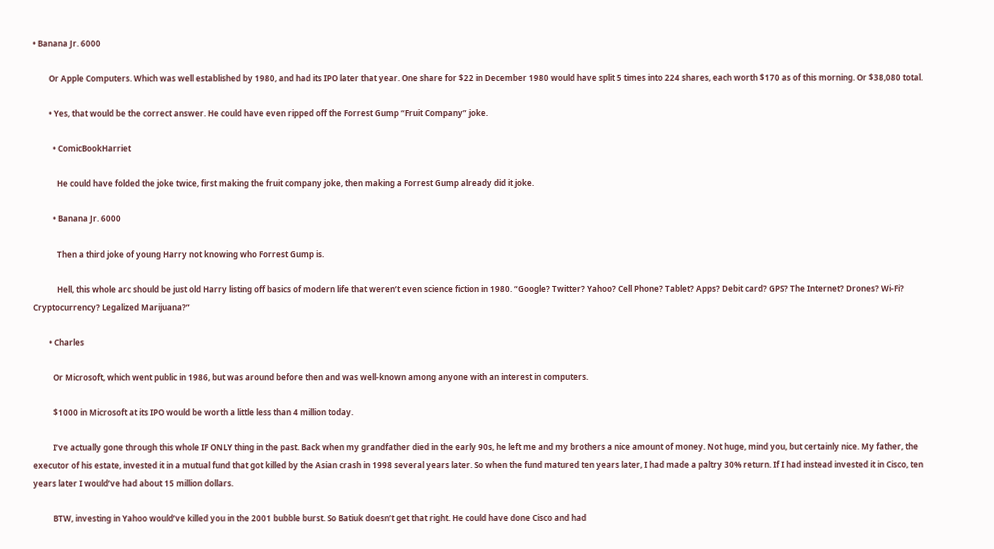• Banana Jr. 6000

        Or Apple Computers. Which was well established by 1980, and had its IPO later that year. One share for $22 in December 1980 would have split 5 times into 224 shares, each worth $170 as of this morning. Or $38,080 total.

        • Yes, that would be the correct answer. He could have even ripped off the Forrest Gump “Fruit Company” joke.

          • ComicBookHarriet

            He could have folded the joke twice, first making the fruit company joke, then making a Forrest Gump already did it joke.

          • Banana Jr. 6000

            Then a third joke of young Harry not knowing who Forrest Gump is.

            Hell, this whole arc should be just old Harry listing off basics of modern life that weren’t even science fiction in 1980. “Google? Twitter? Yahoo? Cell Phone? Tablet? Apps? Debit card? GPS? The Internet? Drones? Wi-Fi? Cryptocurrency? Legalized Marijuana?”

        • Charles

          Or Microsoft, which went public in 1986, but was around before then and was well-known among anyone with an interest in computers.

          $1000 in Microsoft at its IPO would be worth a little less than 4 million today.

          I’ve actually gone through this whole IF ONLY thing in the past. Back when my grandfather died in the early 90s, he left me and my brothers a nice amount of money. Not huge, mind you, but certainly nice. My father, the executor of his estate, invested it in a mutual fund that got killed by the Asian crash in 1998 several years later. So when the fund matured ten years later, I had made a paltry 30% return. If I had instead invested it in Cisco, ten years later I would’ve had about 15 million dollars.

          BTW, investing in Yahoo would’ve killed you in the 2001 bubble burst. So Batiuk doesn’t get that right. He could have done Cisco and had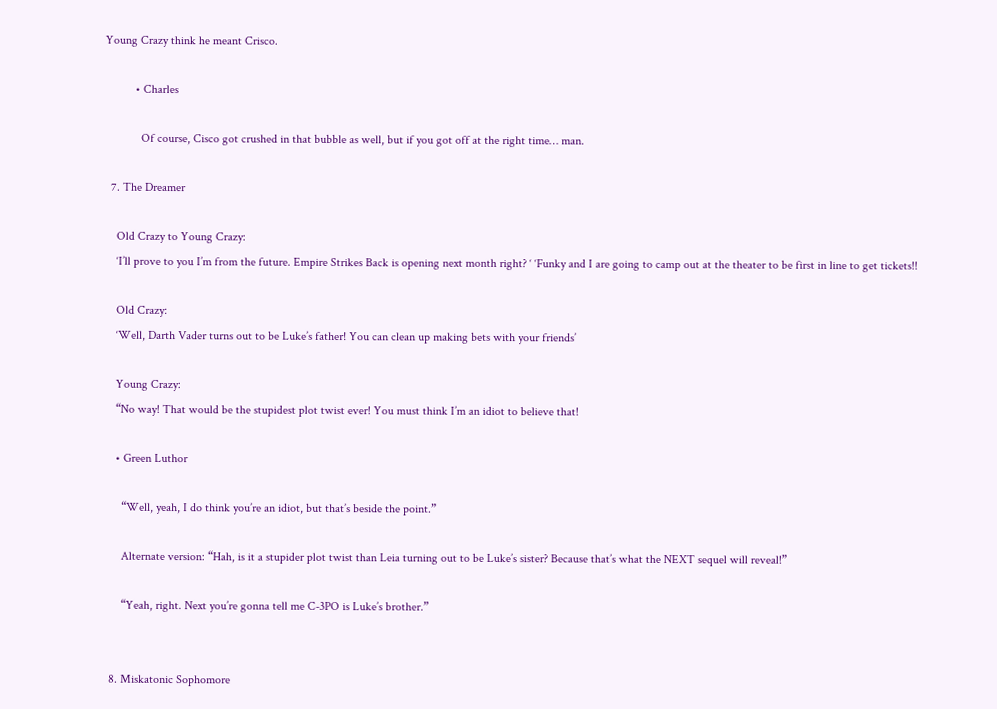Young Crazy think he meant Crisco.

          • Charles

            Of course, Cisco got crushed in that bubble as well, but if you got off at the right time… man.

  7. The Dreamer

    Old Crazy to Young Crazy:
    ‘I’ll prove to you I’m from the future. Empire Strikes Back is opening next month right? ‘ ‘Funky and I are going to camp out at the theater to be first in line to get tickets!!

    Old Crazy:
    ‘Well, Darth Vader turns out to be Luke’s father! You can clean up making bets with your friends’

    Young Crazy:
    “No way! That would be the stupidest plot twist ever! You must think I’m an idiot to believe that!

    • Green Luthor

      “Well, yeah, I do think you’re an idiot, but that’s beside the point.”

      Alternate version: “Hah, is it a stupider plot twist than Leia turning out to be Luke’s sister? Because that’s what the NEXT sequel will reveal!”

      “Yeah, right. Next you’re gonna tell me C-3PO is Luke’s brother.”


  8. Miskatonic Sophomore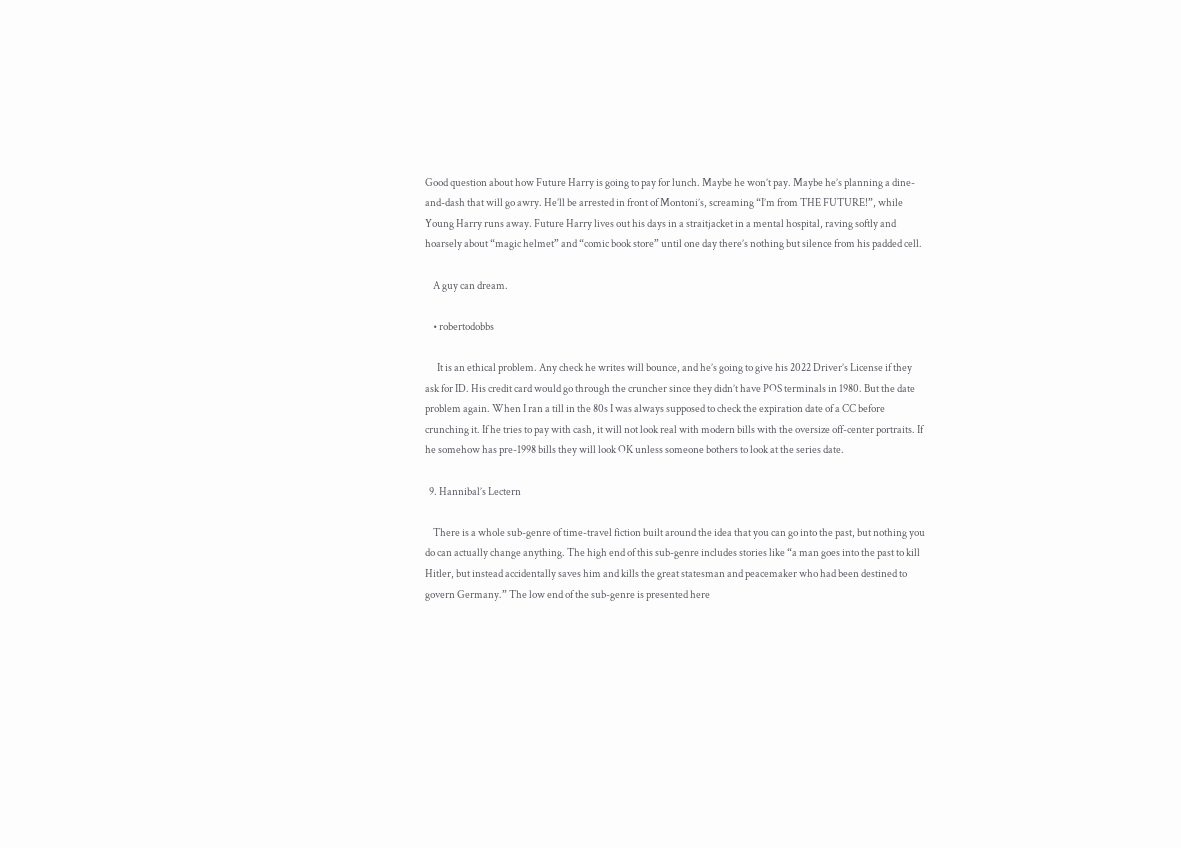Good question about how Future Harry is going to pay for lunch. Maybe he won’t pay. Maybe he’s planning a dine-and-dash that will go awry. He’ll be arrested in front of Montoni’s, screaming “I’m from THE FUTURE!”, while Young Harry runs away. Future Harry lives out his days in a straitjacket in a mental hospital, raving softly and hoarsely about “magic helmet” and “comic book store” until one day there’s nothing but silence from his padded cell.

    A guy can dream.

    • robertodobbs

      It is an ethical problem. Any check he writes will bounce, and he’s going to give his 2022 Driver’s License if they ask for ID. His credit card would go through the cruncher since they didn’t have POS terminals in 1980. But the date problem again. When I ran a till in the 80s I was always supposed to check the expiration date of a CC before crunching it. If he tries to pay with cash, it will not look real with modern bills with the oversize off-center portraits. If he somehow has pre-1998 bills they will look OK unless someone bothers to look at the series date.

  9. Hannibal’s Lectern

    There is a whole sub-genre of time-travel fiction built around the idea that you can go into the past, but nothing you do can actually change anything. The high end of this sub-genre includes stories like “a man goes into the past to kill Hitler, but instead accidentally saves him and kills the great statesman and peacemaker who had been destined to govern Germany.” The low end of the sub-genre is presented here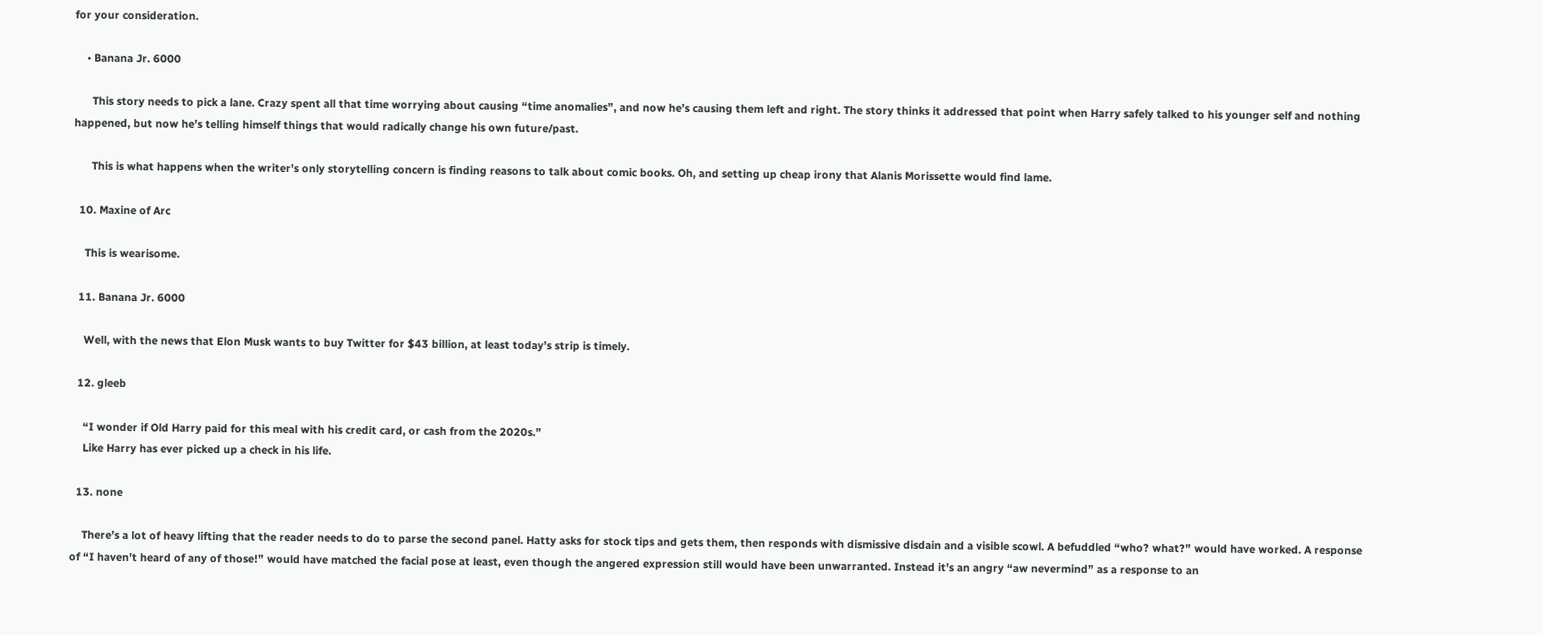for your consideration.

    • Banana Jr. 6000

      This story needs to pick a lane. Crazy spent all that time worrying about causing “time anomalies”, and now he’s causing them left and right. The story thinks it addressed that point when Harry safely talked to his younger self and nothing happened, but now he’s telling himself things that would radically change his own future/past.

      This is what happens when the writer’s only storytelling concern is finding reasons to talk about comic books. Oh, and setting up cheap irony that Alanis Morissette would find lame.

  10. Maxine of Arc

    This is wearisome.

  11. Banana Jr. 6000

    Well, with the news that Elon Musk wants to buy Twitter for $43 billion, at least today’s strip is timely.

  12. gleeb

    “I wonder if Old Harry paid for this meal with his credit card, or cash from the 2020s.”
    Like Harry has ever picked up a check in his life.

  13. none

    There’s a lot of heavy lifting that the reader needs to do to parse the second panel. Hatty asks for stock tips and gets them, then responds with dismissive disdain and a visible scowl. A befuddled “who? what?” would have worked. A response of “I haven’t heard of any of those!” would have matched the facial pose at least, even though the angered expression still would have been unwarranted. Instead it’s an angry “aw nevermind” as a response to an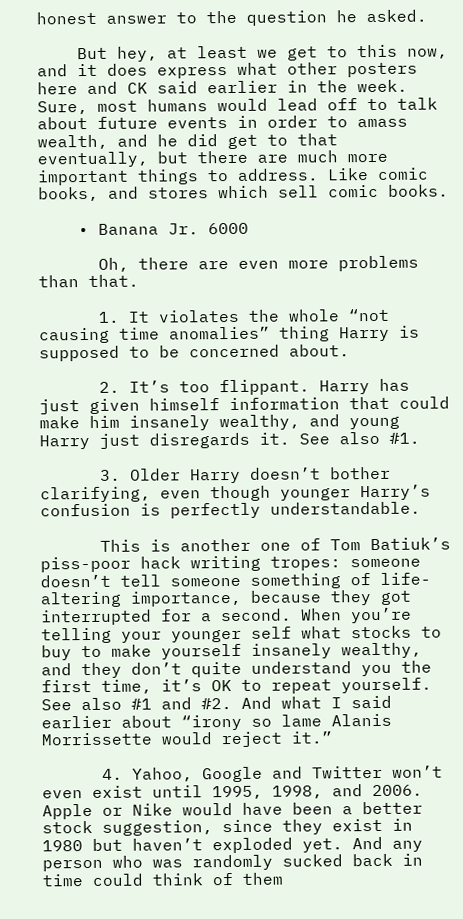honest answer to the question he asked.

    But hey, at least we get to this now, and it does express what other posters here and CK said earlier in the week. Sure, most humans would lead off to talk about future events in order to amass wealth, and he did get to that eventually, but there are much more important things to address. Like comic books, and stores which sell comic books.

    • Banana Jr. 6000

      Oh, there are even more problems than that.

      1. It violates the whole “not causing time anomalies” thing Harry is supposed to be concerned about.

      2. It’s too flippant. Harry has just given himself information that could make him insanely wealthy, and young Harry just disregards it. See also #1.

      3. Older Harry doesn’t bother clarifying, even though younger Harry’s confusion is perfectly understandable.

      This is another one of Tom Batiuk’s piss-poor hack writing tropes: someone doesn’t tell someone something of life-altering importance, because they got interrupted for a second. When you’re telling your younger self what stocks to buy to make yourself insanely wealthy, and they don’t quite understand you the first time, it’s OK to repeat yourself. See also #1 and #2. And what I said earlier about “irony so lame Alanis Morrissette would reject it.”

      4. Yahoo, Google and Twitter won’t even exist until 1995, 1998, and 2006. Apple or Nike would have been a better stock suggestion, since they exist in 1980 but haven’t exploded yet. And any person who was randomly sucked back in time could think of them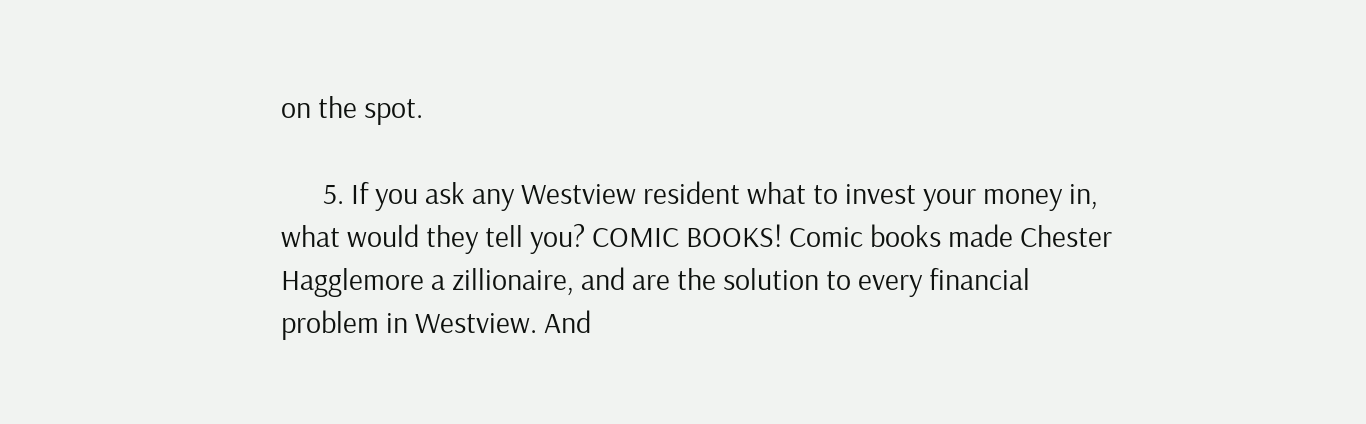on the spot.

      5. If you ask any Westview resident what to invest your money in, what would they tell you? COMIC BOOKS! Comic books made Chester Hagglemore a zillionaire, and are the solution to every financial problem in Westview. And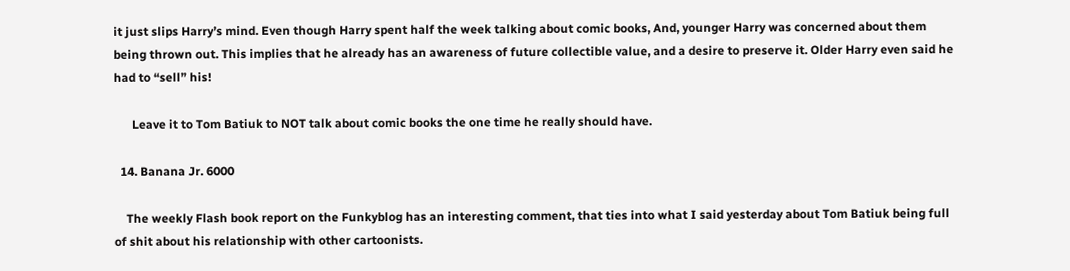it just slips Harry’s mind. Even though Harry spent half the week talking about comic books, And, younger Harry was concerned about them being thrown out. This implies that he already has an awareness of future collectible value, and a desire to preserve it. Older Harry even said he had to “sell” his!

      Leave it to Tom Batiuk to NOT talk about comic books the one time he really should have.

  14. Banana Jr. 6000

    The weekly Flash book report on the Funkyblog has an interesting comment, that ties into what I said yesterday about Tom Batiuk being full of shit about his relationship with other cartoonists.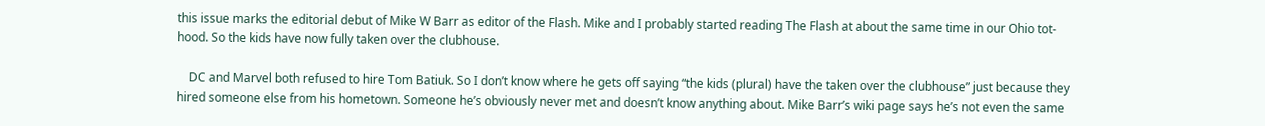this issue marks the editorial debut of Mike W Barr as editor of the Flash. Mike and I probably started reading The Flash at about the same time in our Ohio tot-hood. So the kids have now fully taken over the clubhouse.

    DC and Marvel both refused to hire Tom Batiuk. So I don’t know where he gets off saying “the kids (plural) have the taken over the clubhouse” just because they hired someone else from his hometown. Someone he’s obviously never met and doesn’t know anything about. Mike Barr’s wiki page says he’s not even the same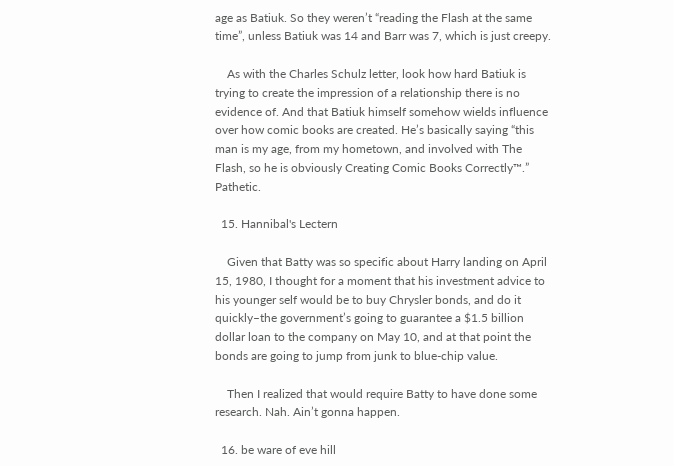age as Batiuk. So they weren’t “reading the Flash at the same time”, unless Batiuk was 14 and Barr was 7, which is just creepy.

    As with the Charles Schulz letter, look how hard Batiuk is trying to create the impression of a relationship there is no evidence of. And that Batiuk himself somehow wields influence over how comic books are created. He’s basically saying “this man is my age, from my hometown, and involved with The Flash, so he is obviously Creating Comic Books Correctly™.” Pathetic.

  15. Hannibal's Lectern

    Given that Batty was so specific about Harry landing on April 15, 1980, I thought for a moment that his investment advice to his younger self would be to buy Chrysler bonds, and do it quickly–the government’s going to guarantee a $1.5 billion dollar loan to the company on May 10, and at that point the bonds are going to jump from junk to blue-chip value.

    Then I realized that would require Batty to have done some research. Nah. Ain’t gonna happen.

  16. be ware of eve hill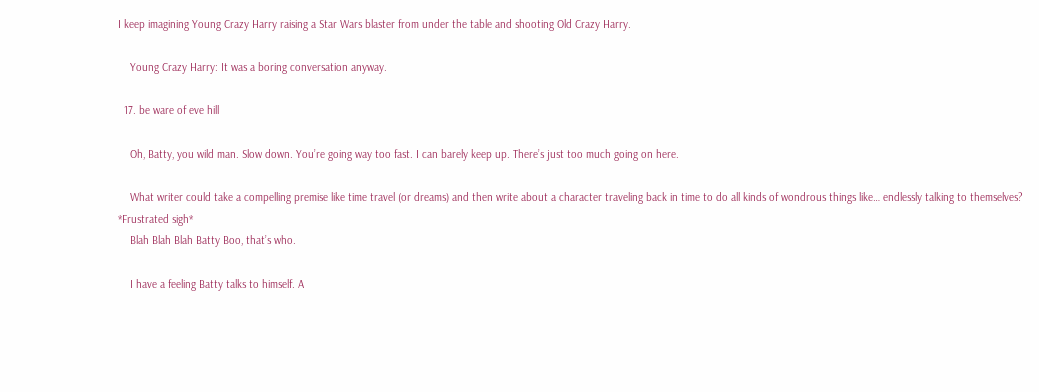I keep imagining Young Crazy Harry raising a Star Wars blaster from under the table and shooting Old Crazy Harry.

    Young Crazy Harry: It was a boring conversation anyway.

  17. be ware of eve hill

    Oh, Batty, you wild man. Slow down. You’re going way too fast. I can barely keep up. There’s just too much going on here.

    What writer could take a compelling premise like time travel (or dreams) and then write about a character traveling back in time to do all kinds of wondrous things like… endlessly talking to themselves? *Frustrated sigh*
    Blah Blah Blah Batty Boo, that’s who.

    I have a feeling Batty talks to himself. A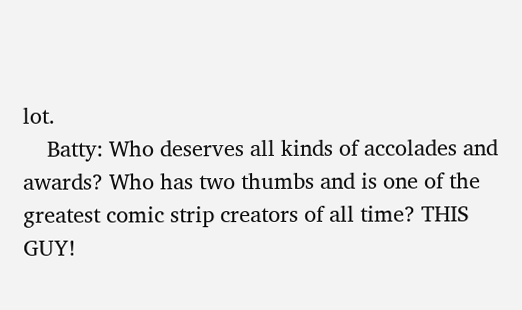lot.
    Batty: Who deserves all kinds of accolades and awards? Who has two thumbs and is one of the greatest comic strip creators of all time? THIS GUY!